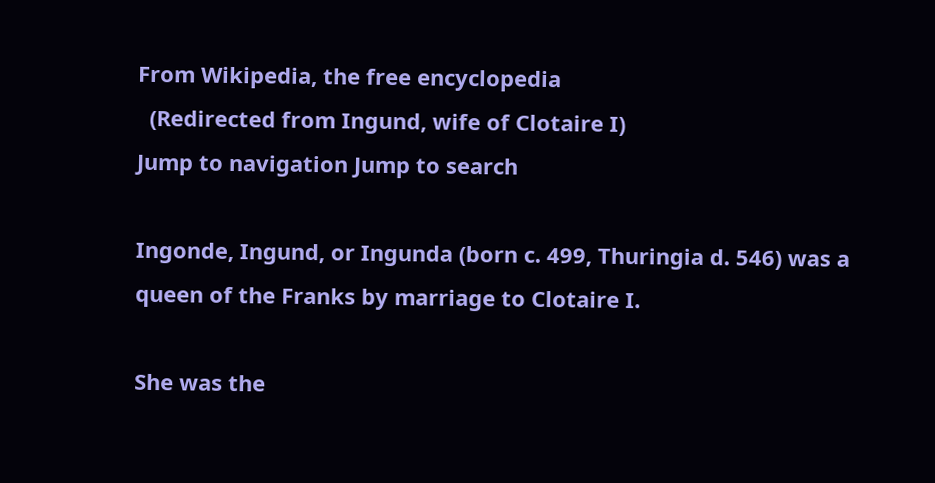From Wikipedia, the free encyclopedia
  (Redirected from Ingund, wife of Clotaire I)
Jump to navigation Jump to search

Ingonde, Ingund, or Ingunda (born c. 499, Thuringia d. 546) was a queen of the Franks by marriage to Clotaire I.

She was the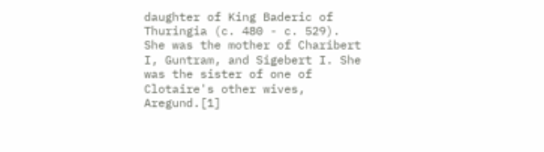daughter of King Baderic of Thuringia (c. 480 - c. 529). She was the mother of Charibert I, Guntram, and Sigebert I. She was the sister of one of Clotaire's other wives, Aregund.[1]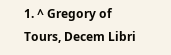1. ^ Gregory of Tours, Decem Libri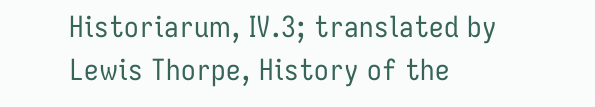Historiarum, IV.3; translated by Lewis Thorpe, History of the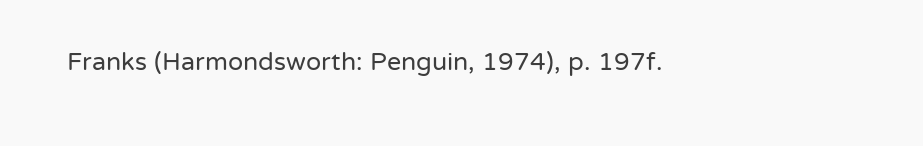Franks (Harmondsworth: Penguin, 1974), p. 197f.